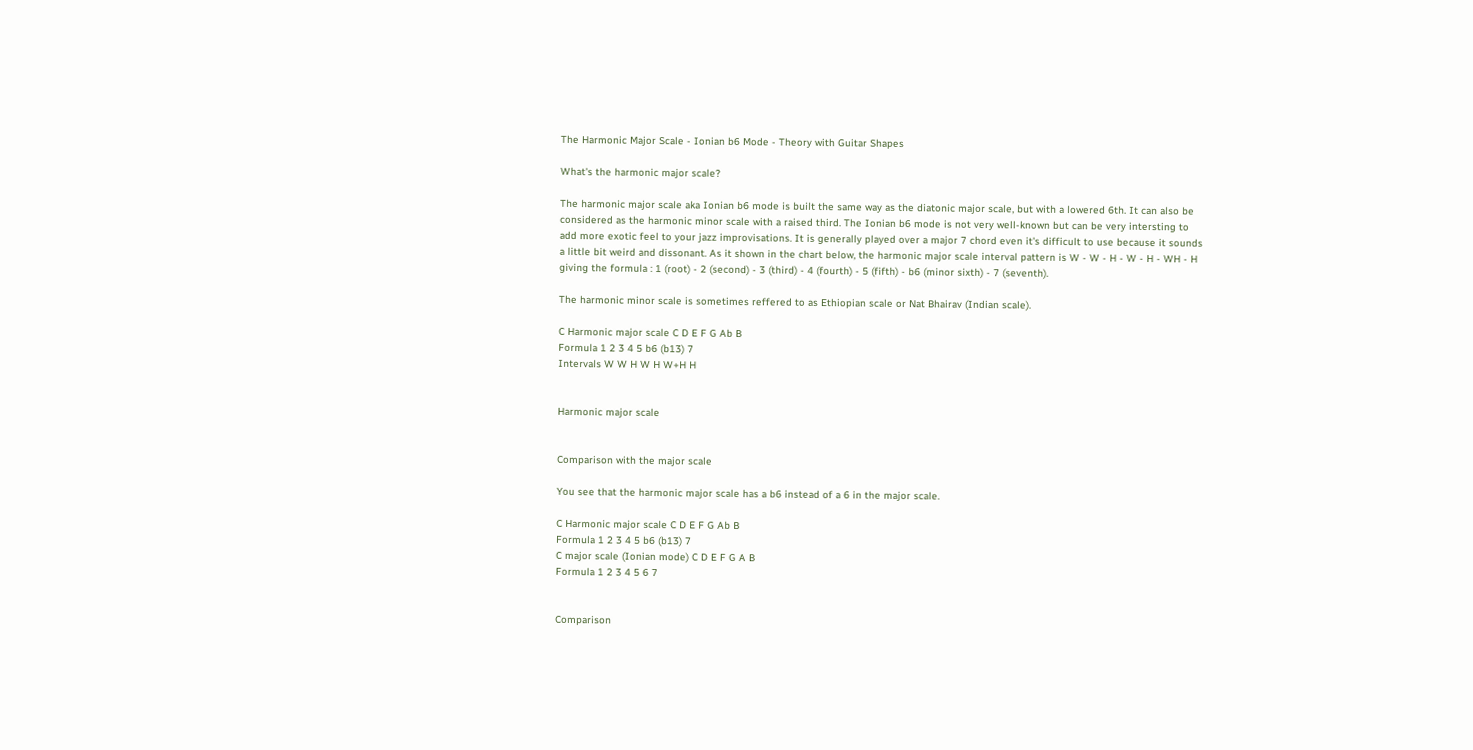The Harmonic Major Scale - Ionian b6 Mode - Theory with Guitar Shapes

What's the harmonic major scale?

The harmonic major scale aka Ionian b6 mode is built the same way as the diatonic major scale, but with a lowered 6th. It can also be considered as the harmonic minor scale with a raised third. The Ionian b6 mode is not very well-known but can be very intersting to add more exotic feel to your jazz improvisations. It is generally played over a major 7 chord even it's difficult to use because it sounds a little bit weird and dissonant. As it shown in the chart below, the harmonic major scale interval pattern is W - W - H - W - H - WH - H giving the formula : 1 (root) - 2 (second) - 3 (third) - 4 (fourth) - 5 (fifth) - b6 (minor sixth) - 7 (seventh).

The harmonic minor scale is sometimes reffered to as Ethiopian scale or Nat Bhairav (Indian scale).

C Harmonic major scale C D E F G Ab B
Formula 1 2 3 4 5 b6 (b13) 7
Intervals W W H W H W+H H


Harmonic major scale


Comparison with the major scale

You see that the harmonic major scale has a b6 instead of a 6 in the major scale.

C Harmonic major scale C D E F G Ab B
Formula 1 2 3 4 5 b6 (b13) 7
C major scale (Ionian mode) C D E F G A B
Formula 1 2 3 4 5 6 7


Comparison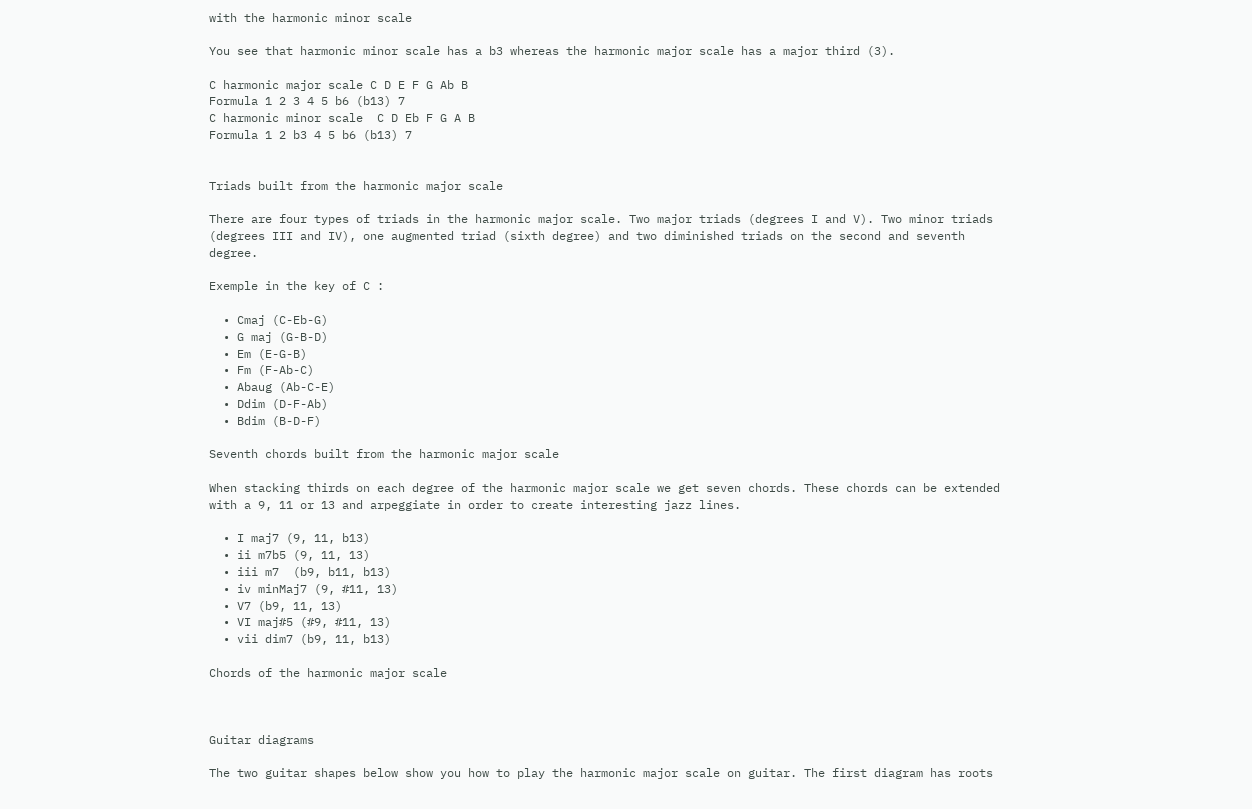with the harmonic minor scale

You see that harmonic minor scale has a b3 whereas the harmonic major scale has a major third (3).

C harmonic major scale C D E F G Ab B
Formula 1 2 3 4 5 b6 (b13) 7
C harmonic minor scale  C D Eb F G A B
Formula 1 2 b3 4 5 b6 (b13) 7


Triads built from the harmonic major scale

There are four types of triads in the harmonic major scale. Two major triads (degrees I and V). Two minor triads (degrees III and IV), one augmented triad (sixth degree) and two diminished triads on the second and seventh degree.

Exemple in the key of C :

  • Cmaj (C-Eb-G)
  • G maj (G-B-D)
  • Em (E-G-B)
  • Fm (F-Ab-C)
  • Abaug (Ab-C-E)
  • Ddim (D-F-Ab)
  • Bdim (B-D-F)

Seventh chords built from the harmonic major scale

When stacking thirds on each degree of the harmonic major scale we get seven chords. These chords can be extended with a 9, 11 or 13 and arpeggiate in order to create interesting jazz lines.

  • I maj7 (9, 11, b13)
  • ii m7b5 (9, 11, 13)
  • iii m7  (b9, b11, b13)
  • iv minMaj7 (9, #11, 13)
  • V7 (b9, 11, 13)
  • VI maj#5 (#9, #11, 13)
  • vii dim7 (b9, 11, b13)

Chords of the harmonic major scale



Guitar diagrams

The two guitar shapes below show you how to play the harmonic major scale on guitar. The first diagram has roots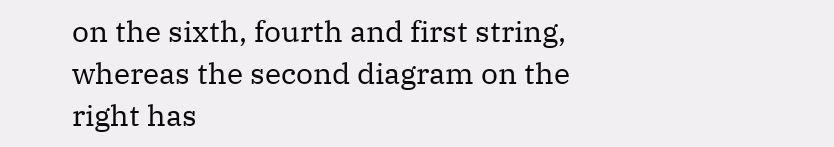on the sixth, fourth and first string, whereas the second diagram on the right has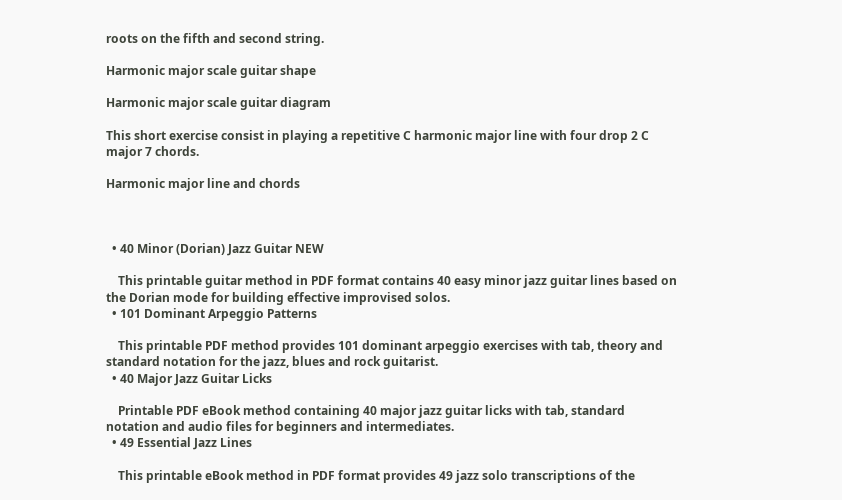roots on the fifth and second string.

Harmonic major scale guitar shape

Harmonic major scale guitar diagram

This short exercise consist in playing a repetitive C harmonic major line with four drop 2 C major 7 chords.

Harmonic major line and chords



  • 40 Minor (Dorian) Jazz Guitar NEW

    This printable guitar method in PDF format contains 40 easy minor jazz guitar lines based on the Dorian mode for building effective improvised solos.
  • 101 Dominant Arpeggio Patterns

    This printable PDF method provides 101 dominant arpeggio exercises with tab, theory and standard notation for the jazz, blues and rock guitarist.
  • 40 Major Jazz Guitar Licks

    Printable PDF eBook method containing 40 major jazz guitar licks with tab, standard notation and audio files for beginners and intermediates.
  • 49 Essential Jazz Lines

    This printable eBook method in PDF format provides 49 jazz solo transcriptions of the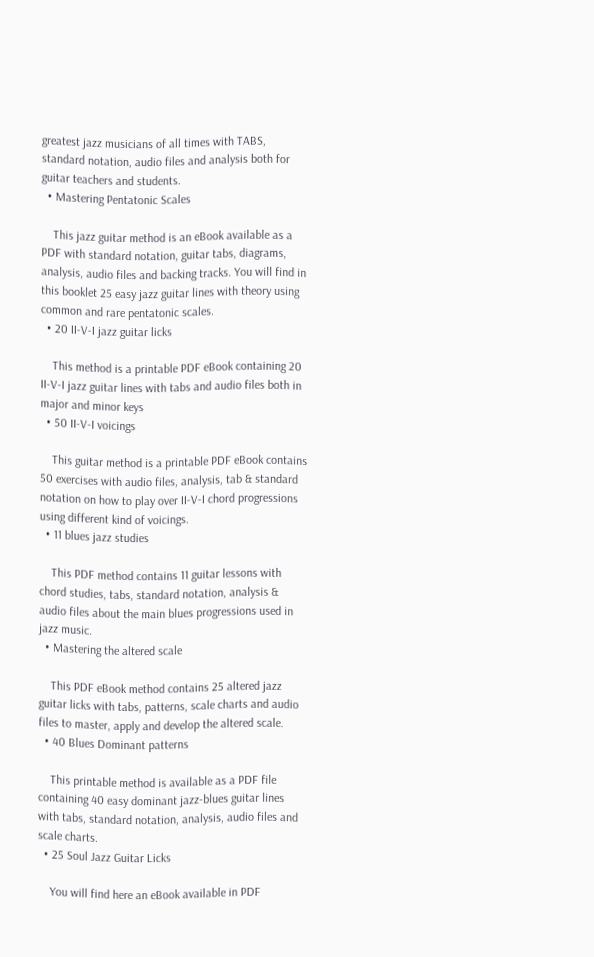greatest jazz musicians of all times with TABS, standard notation, audio files and analysis both for guitar teachers and students.
  • Mastering Pentatonic Scales

    This jazz guitar method is an eBook available as a PDF with standard notation, guitar tabs, diagrams, analysis, audio files and backing tracks. You will find in this booklet 25 easy jazz guitar lines with theory using common and rare pentatonic scales.
  • 20 II-V-I jazz guitar licks

    This method is a printable PDF eBook containing 20 II-V-I jazz guitar lines with tabs and audio files both in major and minor keys
  • 50 II-V-I voicings

    This guitar method is a printable PDF eBook contains 50 exercises with audio files, analysis, tab & standard notation on how to play over II-V-I chord progressions using different kind of voicings.
  • 11 blues jazz studies

    This PDF method contains 11 guitar lessons with chord studies, tabs, standard notation, analysis & audio files about the main blues progressions used in jazz music.
  • Mastering the altered scale

    This PDF eBook method contains 25 altered jazz guitar licks with tabs, patterns, scale charts and audio files to master, apply and develop the altered scale.
  • 40 Blues Dominant patterns

    This printable method is available as a PDF file containing 40 easy dominant jazz-blues guitar lines with tabs, standard notation, analysis, audio files and scale charts.
  • 25 Soul Jazz Guitar Licks

    You will find here an eBook available in PDF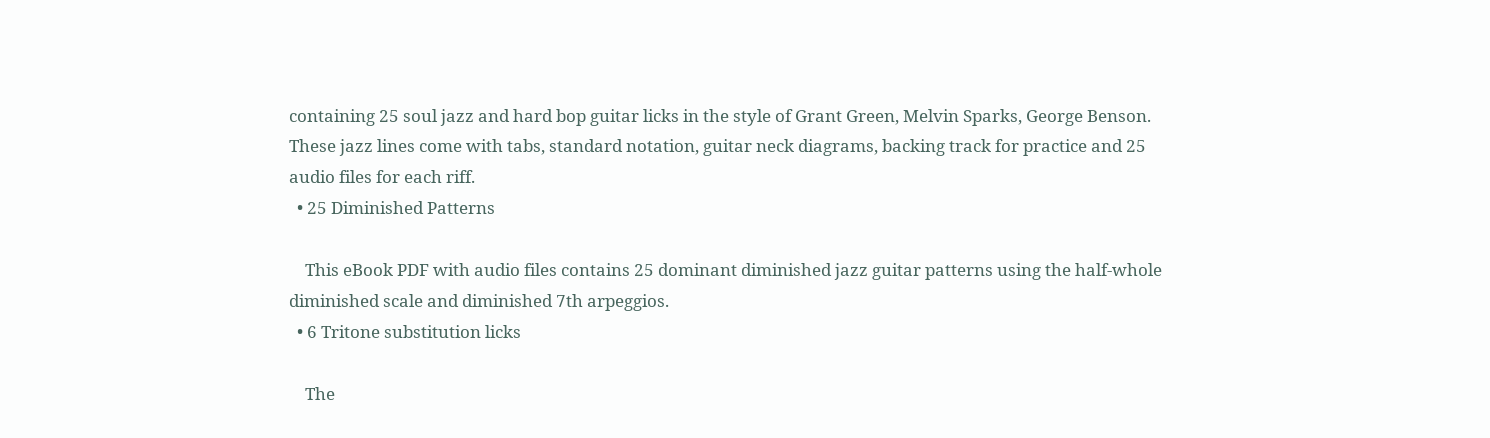containing 25 soul jazz and hard bop guitar licks in the style of Grant Green, Melvin Sparks, George Benson. These jazz lines come with tabs, standard notation, guitar neck diagrams, backing track for practice and 25 audio files for each riff.
  • 25 Diminished Patterns

    This eBook PDF with audio files contains 25 dominant diminished jazz guitar patterns using the half-whole diminished scale and diminished 7th arpeggios.
  • 6 Tritone substitution licks

    The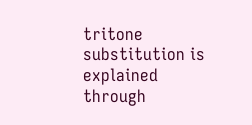tritone substitution is explained through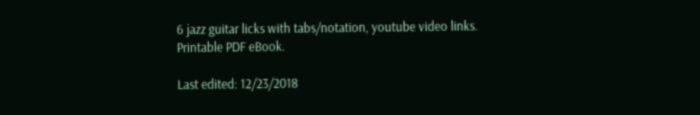6 jazz guitar licks with tabs/notation, youtube video links. Printable PDF eBook.

Last edited: 12/23/2018